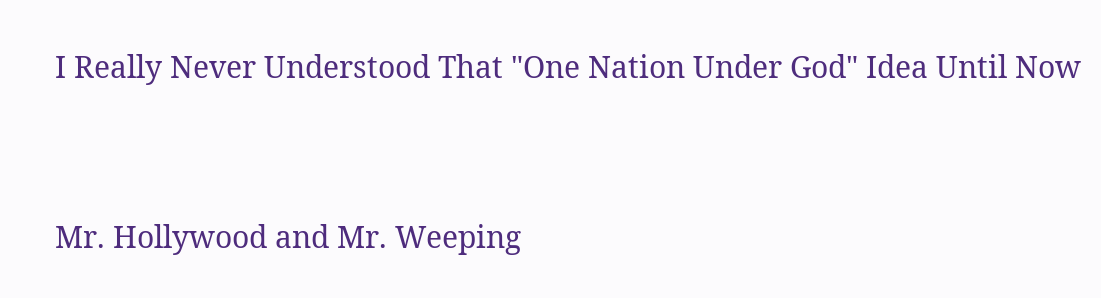I Really Never Understood That "One Nation Under God" Idea Until Now




Mr. Hollywood and Mr. Weeping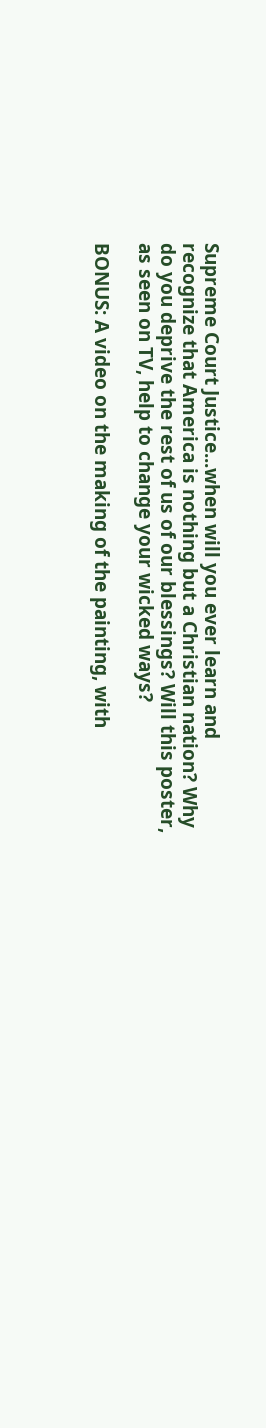Supreme Court Justice...when will you ever learn and recognize that America is nothing but a Christian nation? Why do you deprive the rest of us of our blessings? Will this poster, as seen on TV, help to change your wicked ways?

BONUS: A video on the making of the painting, with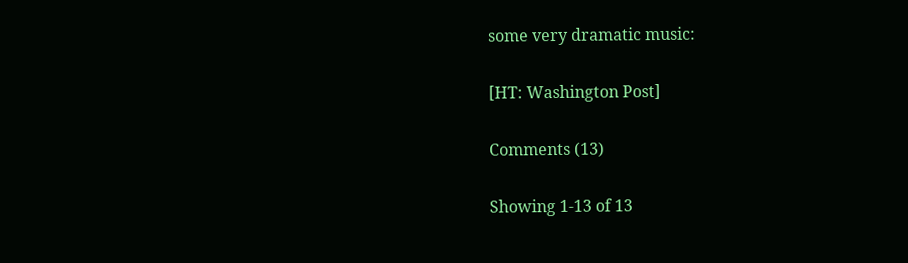some very dramatic music:

[HT: Washington Post]

Comments (13)

Showing 1-13 of 13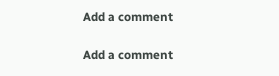Add a comment

Add a comment